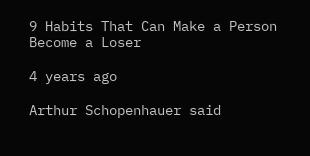9 Habits That Can Make a Person Become a Loser

4 years ago

Arthur Schopenhauer said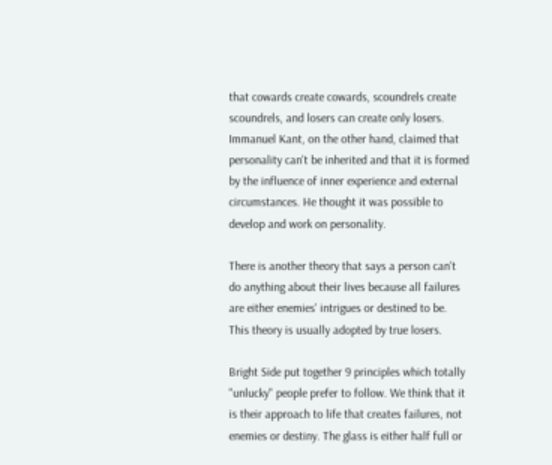that cowards create cowards, scoundrels create scoundrels, and losers can create only losers. Immanuel Kant, on the other hand, claimed that personality can't be inherited and that it is formed by the influence of inner experience and external circumstances. He thought it was possible to develop and work on personality.

There is another theory that says a person can't do anything about their lives because all failures are either enemies' intrigues or destined to be. This theory is usually adopted by true losers.

Bright Side put together 9 principles which totally "unlucky" people prefer to follow. We think that it is their approach to life that creates failures, not enemies or destiny. The glass is either half full or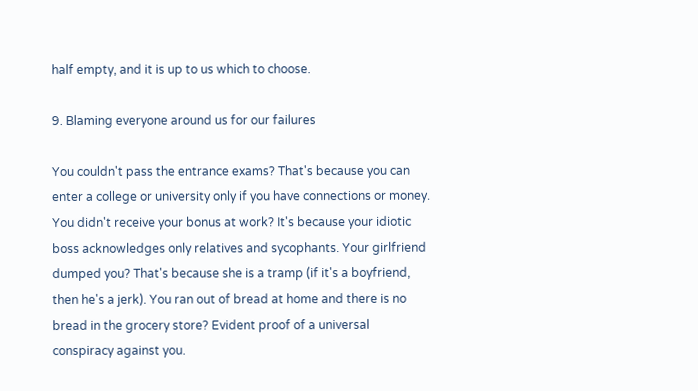half empty, and it is up to us which to choose.

9. Blaming everyone around us for our failures

You couldn't pass the entrance exams? That's because you can enter a college or university only if you have connections or money. You didn't receive your bonus at work? It's because your idiotic boss acknowledges only relatives and sycophants. Your girlfriend dumped you? That's because she is a tramp (if it's a boyfriend, then he's a jerk). You ran out of bread at home and there is no bread in the grocery store? Evident proof of a universal conspiracy against you.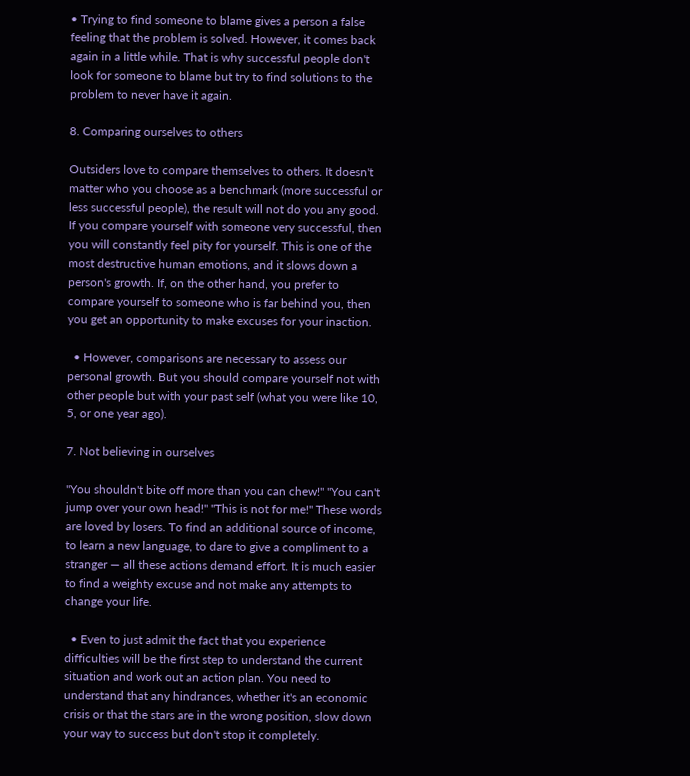• Trying to find someone to blame gives a person a false feeling that the problem is solved. However, it comes back again in a little while. That is why successful people don't look for someone to blame but try to find solutions to the problem to never have it again.

8. Comparing ourselves to others

Outsiders love to compare themselves to others. It doesn't matter who you choose as a benchmark (more successful or less successful people), the result will not do you any good. If you compare yourself with someone very successful, then you will constantly feel pity for yourself. This is one of the most destructive human emotions, and it slows down a person's growth. If, on the other hand, you prefer to compare yourself to someone who is far behind you, then you get an opportunity to make excuses for your inaction.

  • However, comparisons are necessary to assess our personal growth. But you should compare yourself not with other people but with your past self (what you were like 10, 5, or one year ago).

7. Not believing in ourselves

"You shouldn't bite off more than you can chew!" "You can't jump over your own head!" "This is not for me!" These words are loved by losers. To find an additional source of income, to learn a new language, to dare to give a compliment to a stranger — all these actions demand effort. It is much easier to find a weighty excuse and not make any attempts to change your life.

  • Even to just admit the fact that you experience difficulties will be the first step to understand the current situation and work out an action plan. You need to understand that any hindrances, whether it's an economic crisis or that the stars are in the wrong position, slow down your way to success but don't stop it completely.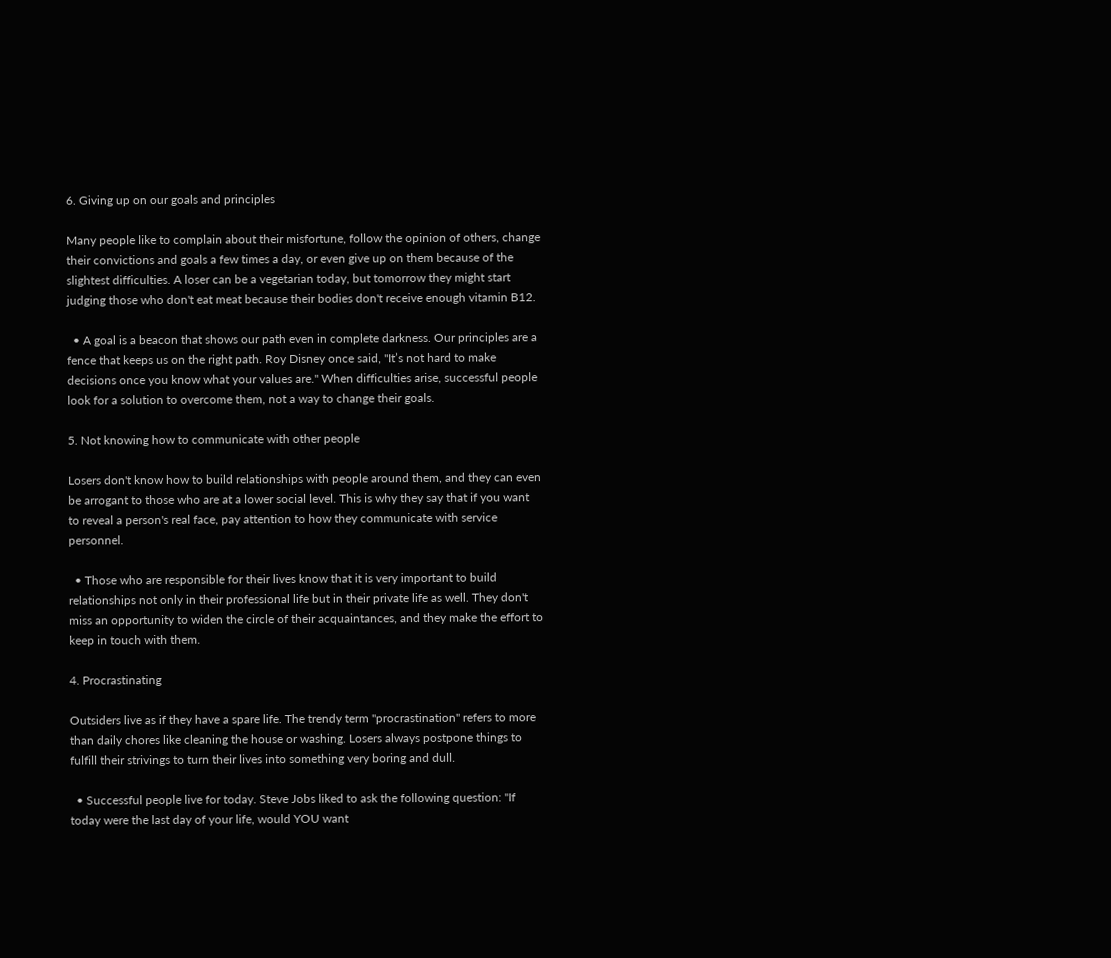6. Giving up on our goals and principles

Many people like to complain about their misfortune, follow the opinion of others, change their convictions and goals a few times a day, or even give up on them because of the slightest difficulties. A loser can be a vegetarian today, but tomorrow they might start judging those who don't eat meat because their bodies don't receive enough vitamin B12.

  • A goal is a beacon that shows our path even in complete darkness. Our principles are a fence that keeps us on the right path. Roy Disney once said, "It’s not hard to make decisions once you know what your values are." When difficulties arise, successful people look for a solution to overcome them, not a way to change their goals.

5. Not knowing how to communicate with other people

Losers don't know how to build relationships with people around them, and they can even be arrogant to those who are at a lower social level. This is why they say that if you want to reveal a person's real face, pay attention to how they communicate with service personnel.

  • Those who are responsible for their lives know that it is very important to build relationships not only in their professional life but in their private life as well. They don't miss an opportunity to widen the circle of their acquaintances, and they make the effort to keep in touch with them.

4. Procrastinating

Outsiders live as if they have a spare life. The trendy term "procrastination" refers to more than daily chores like cleaning the house or washing. Losers always postpone things to fulfill their strivings to turn their lives into something very boring and dull.

  • Successful people live for today. Steve Jobs liked to ask the following question: "If today were the last day of your life, would YOU want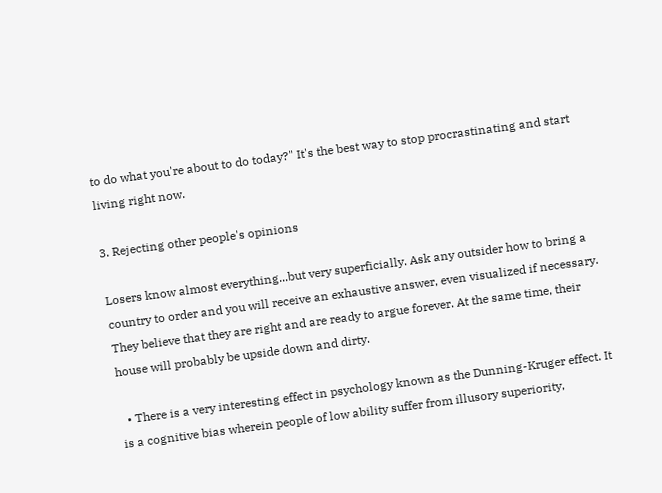to do what you're about to do today?" It's the best way to stop procrastinating and start living right now.

3. Rejecting other people's opinions

Losers know almost everything...but very superficially. Ask any outsider how to bring a country to order and you will receive an exhaustive answer, even visualized if necessary. They believe that they are right and are ready to argue forever. At the same time, their house will probably be upside down and dirty.

  • There is a very interesting effect in psychology known as the Dunning-Kruger effect. It is a cognitive bias wherein people of low ability suffer from illusory superiority,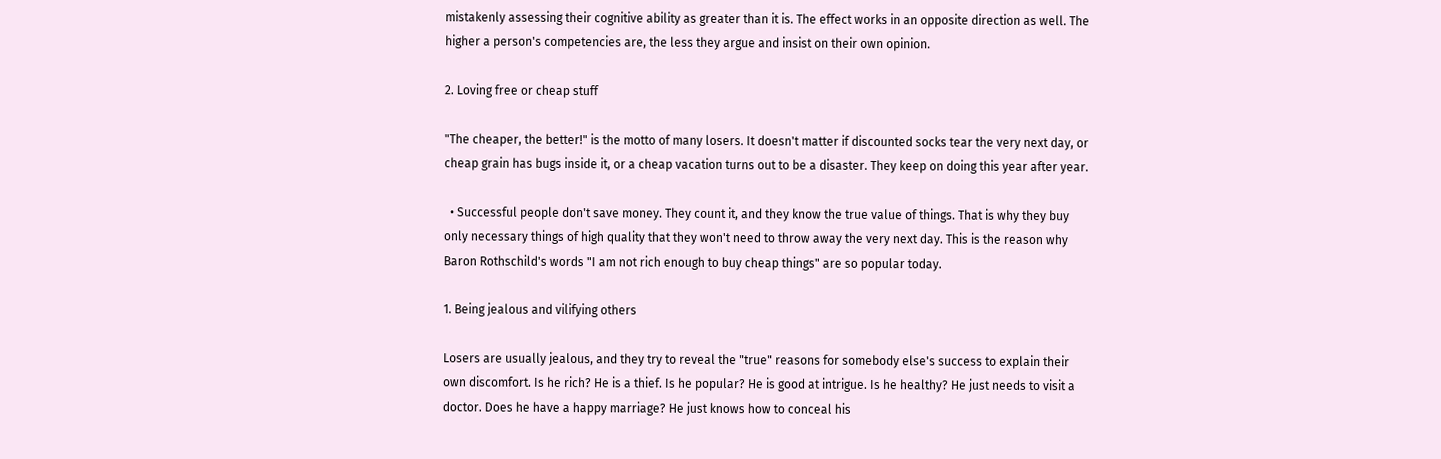mistakenly assessing their cognitive ability as greater than it is. The effect works in an opposite direction as well. The higher a person's competencies are, the less they argue and insist on their own opinion.

2. Loving free or cheap stuff

"The cheaper, the better!" is the motto of many losers. It doesn't matter if discounted socks tear the very next day, or cheap grain has bugs inside it, or a cheap vacation turns out to be a disaster. They keep on doing this year after year.

  • Successful people don't save money. They count it, and they know the true value of things. That is why they buy only necessary things of high quality that they won't need to throw away the very next day. This is the reason why Baron Rothschild's words "I am not rich enough to buy cheap things" are so popular today.

1. Being jealous and vilifying others

Losers are usually jealous, and they try to reveal the "true" reasons for somebody else's success to explain their own discomfort. Is he rich? He is a thief. Is he popular? He is good at intrigue. Is he healthy? He just needs to visit a doctor. Does he have a happy marriage? He just knows how to conceal his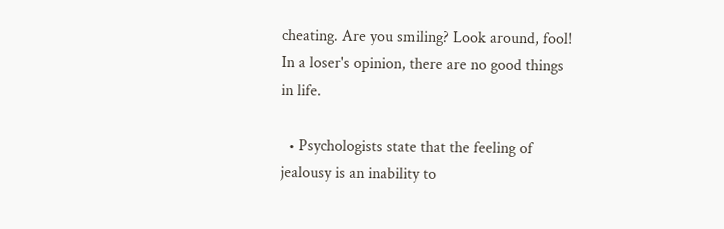cheating. Are you smiling? Look around, fool! In a loser's opinion, there are no good things in life.

  • Psychologists state that the feeling of jealousy is an inability to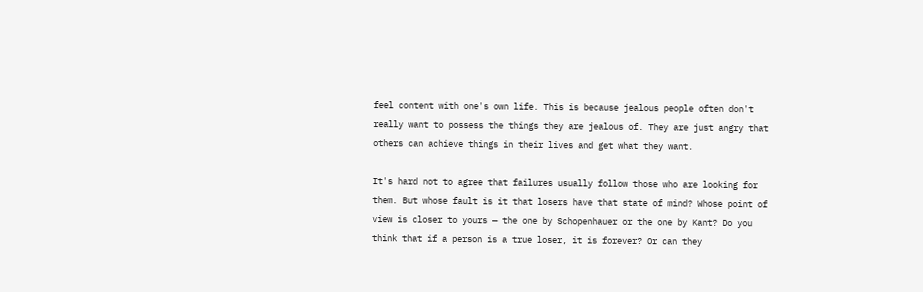feel content with one's own life. This is because jealous people often don't really want to possess the things they are jealous of. They are just angry that others can achieve things in their lives and get what they want.

It's hard not to agree that failures usually follow those who are looking for them. But whose fault is it that losers have that state of mind? Whose point of view is closer to yours — the one by Schopenhauer or the one by Kant? Do you think that if a person is a true loser, it is forever? Or can they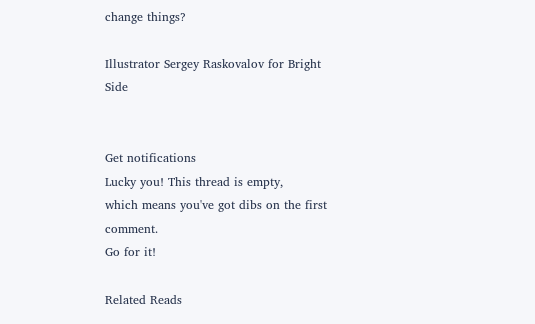change things?

Illustrator Sergey Raskovalov for Bright Side


Get notifications
Lucky you! This thread is empty,
which means you've got dibs on the first comment.
Go for it!

Related Reads